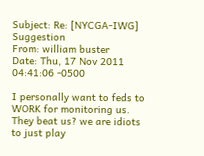Subject: Re: [NYCGA-IWG] Suggestion
From: william buster
Date: Thu, 17 Nov 2011 04:41:06 -0500

I personally want to feds to WORK for monitoring us. They beat us? we are idiots to just play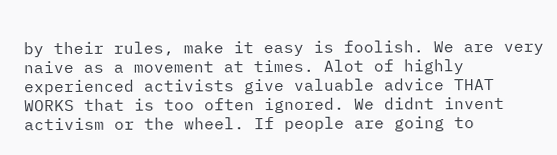by their rules, make it easy is foolish. We are very naive as a movement at times. Alot of highly experienced activists give valuable advice THAT WORKS that is too often ignored. We didnt invent activism or the wheel. If people are going to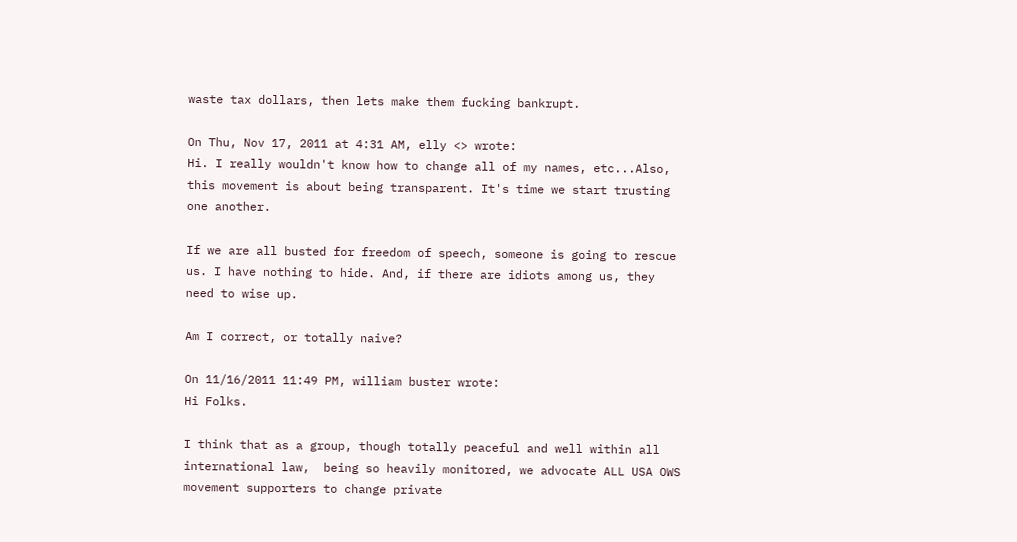waste tax dollars, then lets make them fucking bankrupt.

On Thu, Nov 17, 2011 at 4:31 AM, elly <> wrote:
Hi. I really wouldn't know how to change all of my names, etc...Also, this movement is about being transparent. It's time we start trusting one another.

If we are all busted for freedom of speech, someone is going to rescue us. I have nothing to hide. And, if there are idiots among us, they need to wise up.

Am I correct, or totally naive?

On 11/16/2011 11:49 PM, william buster wrote:
Hi Folks.

I think that as a group, though totally peaceful and well within all international law,  being so heavily monitored, we advocate ALL USA OWS  movement supporters to change private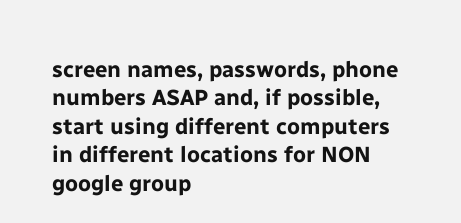screen names, passwords, phone numbers ASAP and, if possible, start using different computers in different locations for NON google group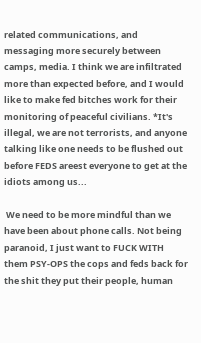related communications, and messaging more securely between camps, media. I think we are infiltrated more than expected before, and I would like to make fed bitches work for their monitoring of peaceful civilians. *It's illegal, we are not terrorists, and anyone talking like one needs to be flushed out before FEDS areest everyone to get at the idiots among us...

 We need to be more mindful than we have been about phone calls. Not being paranoid, I just want to FUCK WITH them PSY-OPS the cops and feds back for the shit they put their people, human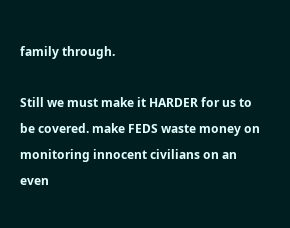family through.

Still we must make it HARDER for us to be covered. make FEDS waste money on monitoring innocent civilians on an even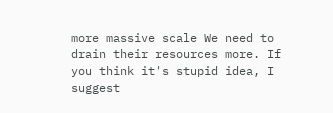more massive scale We need to drain their resources more. If you think it's stupid idea, I suggest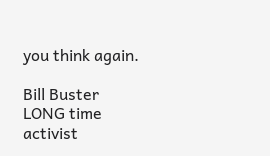you think again.

Bill Buster
LONG time activist